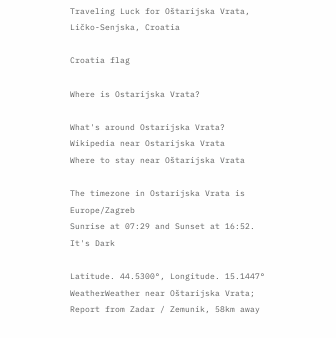Traveling Luck for Oštarijska Vrata, Ličko-Senjska, Croatia

Croatia flag

Where is Ostarijska Vrata?

What's around Ostarijska Vrata?
Wikipedia near Ostarijska Vrata
Where to stay near Oštarijska Vrata

The timezone in Ostarijska Vrata is Europe/Zagreb
Sunrise at 07:29 and Sunset at 16:52. It's Dark

Latitude. 44.5300°, Longitude. 15.1447°
WeatherWeather near Oštarijska Vrata; Report from Zadar / Zemunik, 58km away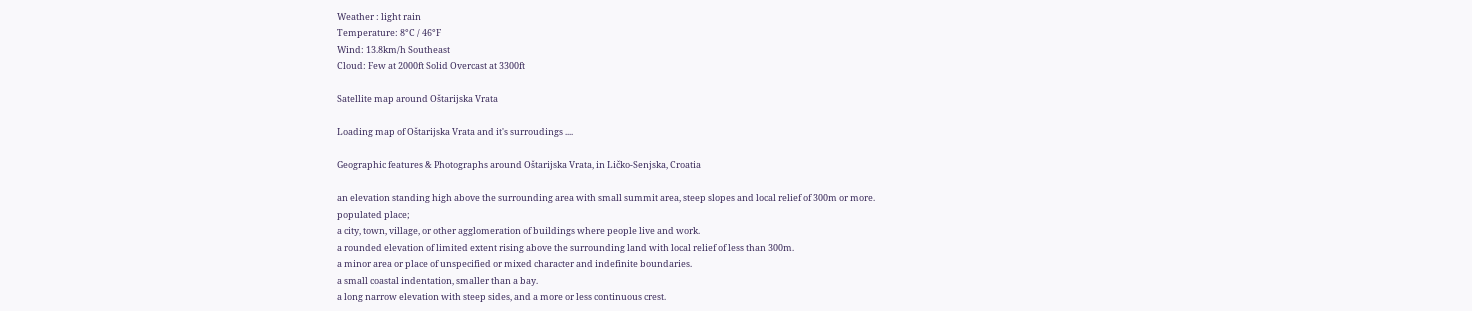Weather : light rain
Temperature: 8°C / 46°F
Wind: 13.8km/h Southeast
Cloud: Few at 2000ft Solid Overcast at 3300ft

Satellite map around Oštarijska Vrata

Loading map of Oštarijska Vrata and it's surroudings ....

Geographic features & Photographs around Oštarijska Vrata, in Ličko-Senjska, Croatia

an elevation standing high above the surrounding area with small summit area, steep slopes and local relief of 300m or more.
populated place;
a city, town, village, or other agglomeration of buildings where people live and work.
a rounded elevation of limited extent rising above the surrounding land with local relief of less than 300m.
a minor area or place of unspecified or mixed character and indefinite boundaries.
a small coastal indentation, smaller than a bay.
a long narrow elevation with steep sides, and a more or less continuous crest.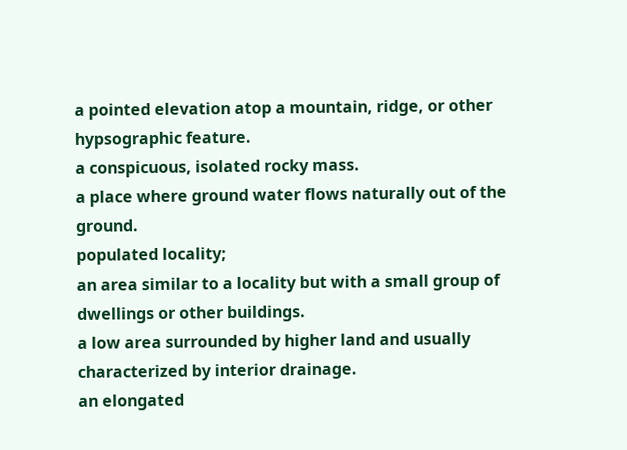a pointed elevation atop a mountain, ridge, or other hypsographic feature.
a conspicuous, isolated rocky mass.
a place where ground water flows naturally out of the ground.
populated locality;
an area similar to a locality but with a small group of dwellings or other buildings.
a low area surrounded by higher land and usually characterized by interior drainage.
an elongated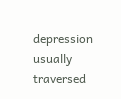depression usually traversed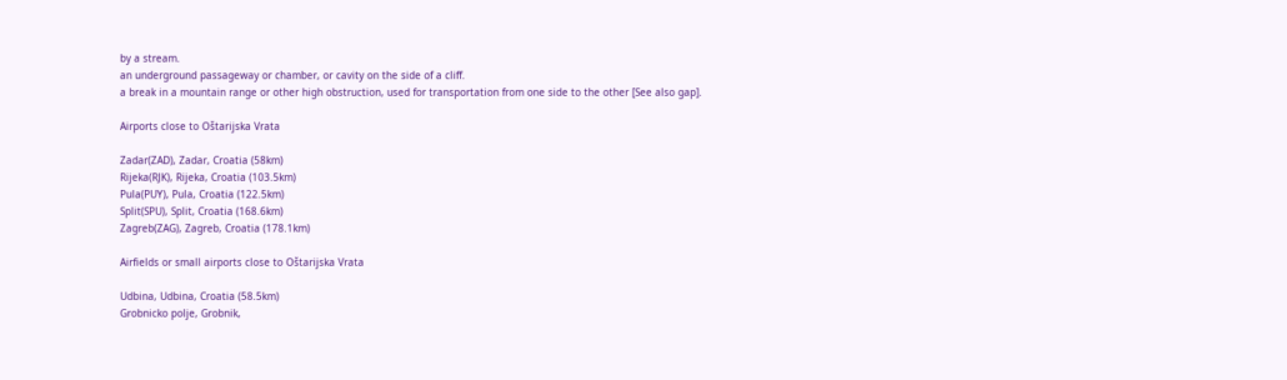by a stream.
an underground passageway or chamber, or cavity on the side of a cliff.
a break in a mountain range or other high obstruction, used for transportation from one side to the other [See also gap].

Airports close to Oštarijska Vrata

Zadar(ZAD), Zadar, Croatia (58km)
Rijeka(RJK), Rijeka, Croatia (103.5km)
Pula(PUY), Pula, Croatia (122.5km)
Split(SPU), Split, Croatia (168.6km)
Zagreb(ZAG), Zagreb, Croatia (178.1km)

Airfields or small airports close to Oštarijska Vrata

Udbina, Udbina, Croatia (58.5km)
Grobnicko polje, Grobnik,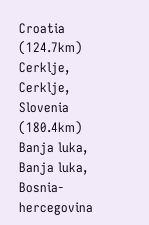Croatia (124.7km)
Cerklje, Cerklje, Slovenia (180.4km)
Banja luka, Banja luka, Bosnia-hercegovina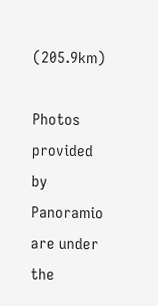(205.9km)

Photos provided by Panoramio are under the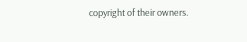copyright of their owners.